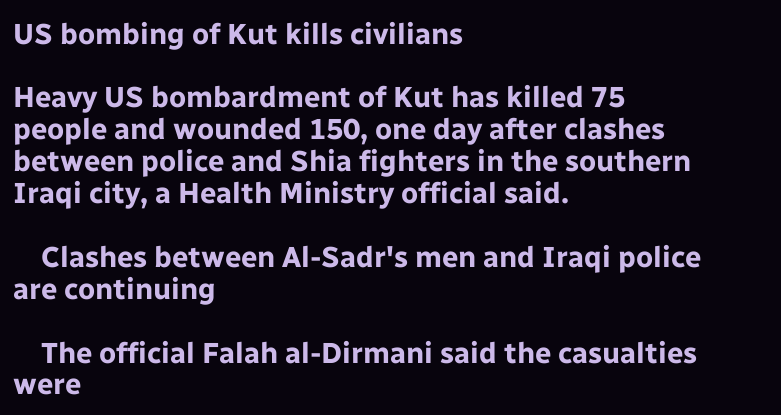US bombing of Kut kills civilians

Heavy US bombardment of Kut has killed 75 people and wounded 150, one day after clashes between police and Shia fighters in the southern Iraqi city, a Health Ministry official said.

    Clashes between Al-Sadr's men and Iraqi police are continuing

    The official Falah al-Dirmani said the casualties were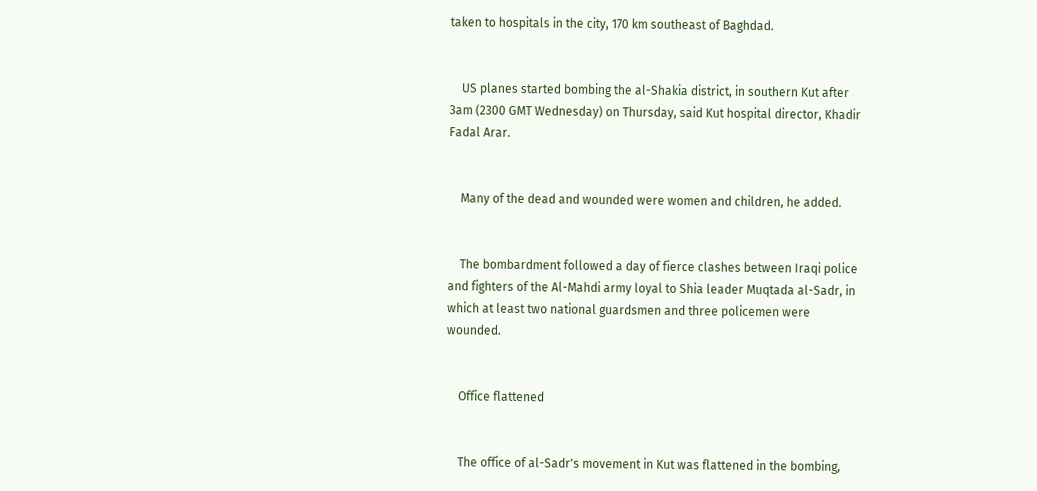taken to hospitals in the city, 170 km southeast of Baghdad.


    US planes started bombing the al-Shakia district, in southern Kut after 3am (2300 GMT Wednesday) on Thursday, said Kut hospital director, Khadir Fadal Arar.


    Many of the dead and wounded were women and children, he added.


    The bombardment followed a day of fierce clashes between Iraqi police and fighters of the Al-Mahdi army loyal to Shia leader Muqtada al-Sadr, in which at least two national guardsmen and three policemen were wounded.


    Office flattened


    The office of al-Sadr's movement in Kut was flattened in the bombing,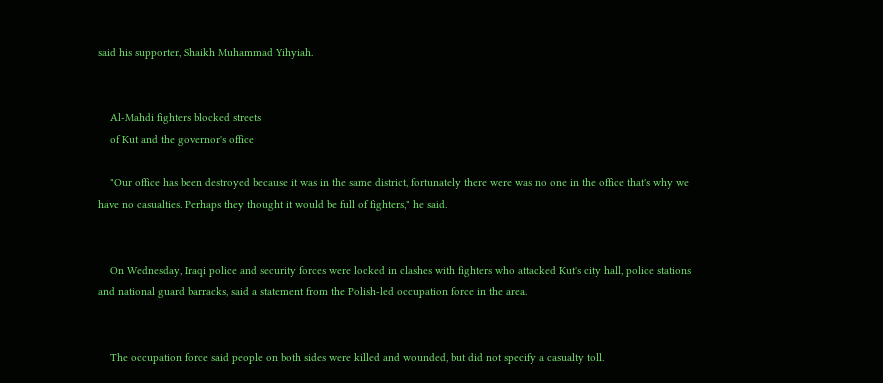said his supporter, Shaikh Muhammad Yihyiah.


    Al-Mahdi fighters blocked streets
    of Kut and the governor's office

    "Our office has been destroyed because it was in the same district, fortunately there were was no one in the office that's why we have no casualties. Perhaps they thought it would be full of fighters," he said.


    On Wednesday, Iraqi police and security forces were locked in clashes with fighters who attacked Kut's city hall, police stations and national guard barracks, said a statement from the Polish-led occupation force in the area.


    The occupation force said people on both sides were killed and wounded, but did not specify a casualty toll.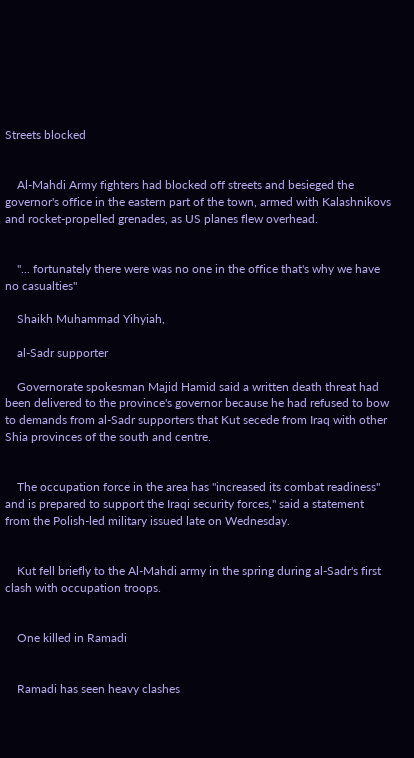Streets blocked


    Al-Mahdi Army fighters had blocked off streets and besieged the governor's office in the eastern part of the town, armed with Kalashnikovs and rocket-propelled grenades, as US planes flew overhead.


    "... fortunately there were was no one in the office that's why we have no casualties"

    Shaikh Muhammad Yihyiah,

    al-Sadr supporter

    Governorate spokesman Majid Hamid said a written death threat had been delivered to the province's governor because he had refused to bow to demands from al-Sadr supporters that Kut secede from Iraq with other Shia provinces of the south and centre.


    The occupation force in the area has "increased its combat readiness" and is prepared to support the Iraqi security forces," said a statement from the Polish-led military issued late on Wednesday.


    Kut fell briefly to the Al-Mahdi army in the spring during al-Sadr's first clash with occupation troops.


    One killed in Ramadi


    Ramadi has seen heavy clashes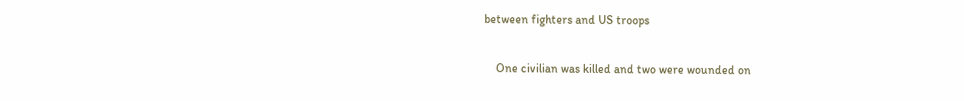between fighters and US troops

    One civilian was killed and two were wounded on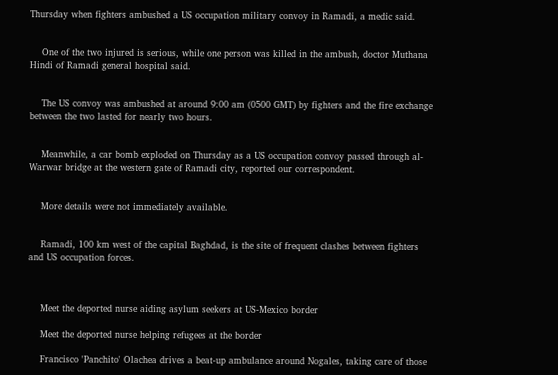Thursday when fighters ambushed a US occupation military convoy in Ramadi, a medic said.


    One of the two injured is serious, while one person was killed in the ambush, doctor Muthana Hindi of Ramadi general hospital said.


    The US convoy was ambushed at around 9:00 am (0500 GMT) by fighters and the fire exchange between the two lasted for nearly two hours.


    Meanwhile, a car bomb exploded on Thursday as a US occupation convoy passed through al-Warwar bridge at the western gate of Ramadi city, reported our correspondent.


    More details were not immediately available.


    Ramadi, 100 km west of the capital Baghdad, is the site of frequent clashes between fighters and US occupation forces.



    Meet the deported nurse aiding asylum seekers at US-Mexico border

    Meet the deported nurse helping refugees at the border

    Francisco 'Panchito' Olachea drives a beat-up ambulance around Nogales, taking care of those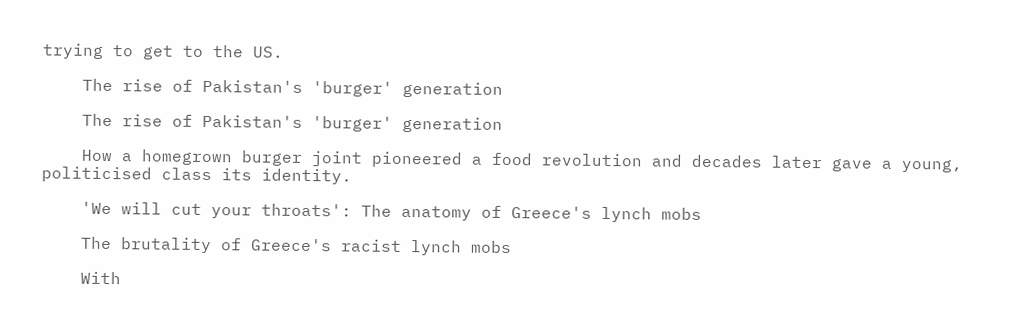trying to get to the US.

    The rise of Pakistan's 'burger' generation

    The rise of Pakistan's 'burger' generation

    How a homegrown burger joint pioneered a food revolution and decades later gave a young, politicised class its identity.

    'We will cut your throats': The anatomy of Greece's lynch mobs

    The brutality of Greece's racist lynch mobs

    With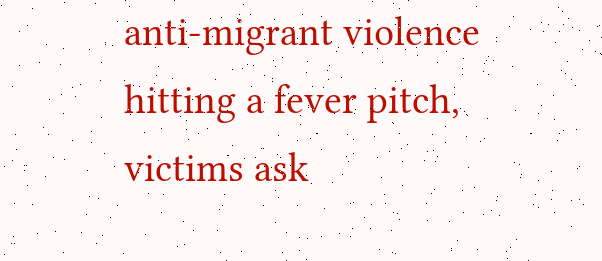anti-migrant violence hitting a fever pitch, victims ask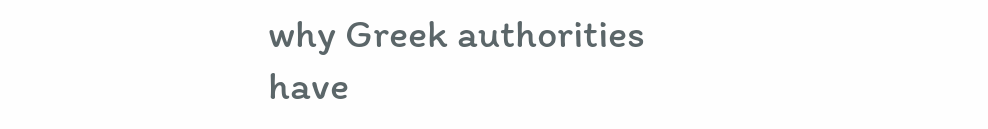why Greek authorities have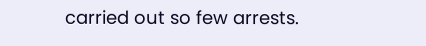carried out so few arrests.